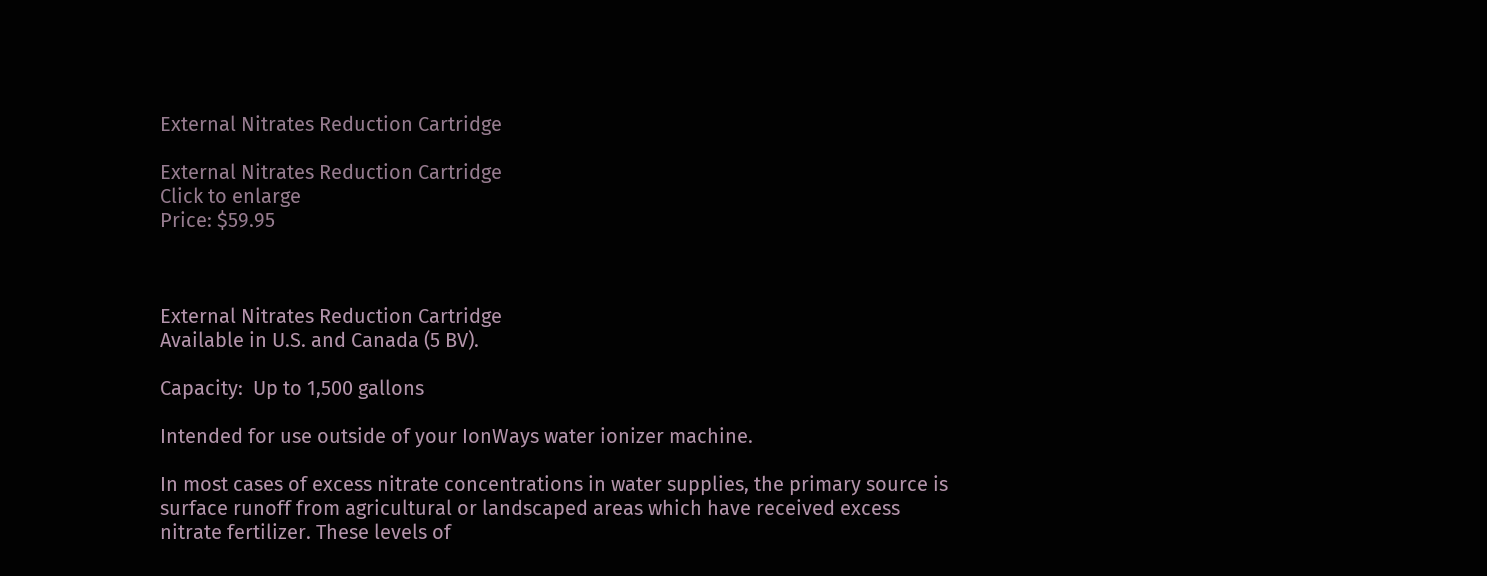External Nitrates Reduction Cartridge

External Nitrates Reduction Cartridge
Click to enlarge
Price: $59.95



External Nitrates Reduction Cartridge
Available in U.S. and Canada (5 BV).

Capacity:  Up to 1,500 gallons

Intended for use outside of your IonWays water ionizer machine.

In most cases of excess nitrate concentrations in water supplies, the primary source is surface runoff from agricultural or landscaped areas which have received excess nitrate fertilizer. These levels of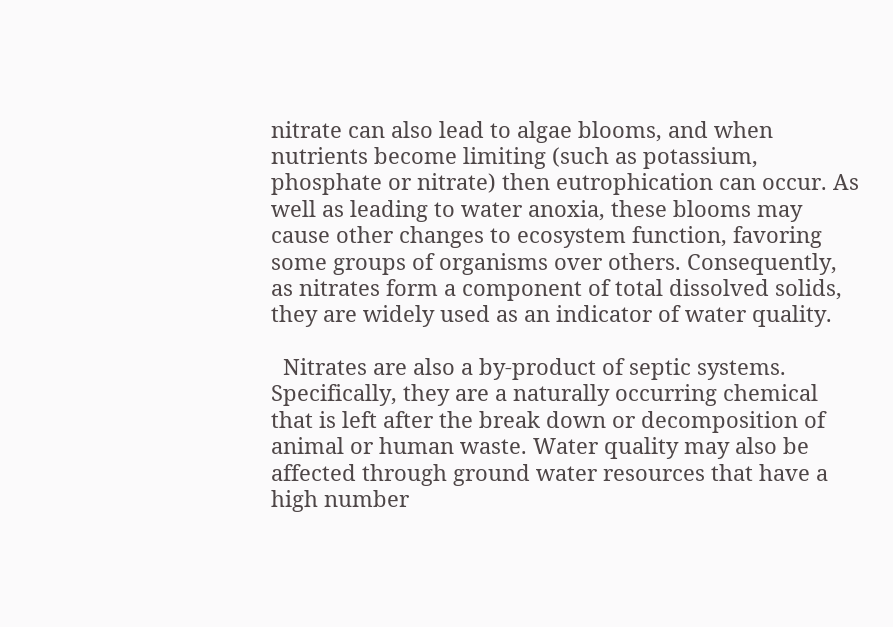nitrate can also lead to algae blooms, and when nutrients become limiting (such as potassium, phosphate or nitrate) then eutrophication can occur. As well as leading to water anoxia, these blooms may cause other changes to ecosystem function, favoring some groups of organisms over others. Consequently, as nitrates form a component of total dissolved solids, they are widely used as an indicator of water quality.

  Nitrates are also a by-product of septic systems. Specifically, they are a naturally occurring chemical that is left after the break down or decomposition of animal or human waste. Water quality may also be affected through ground water resources that have a high number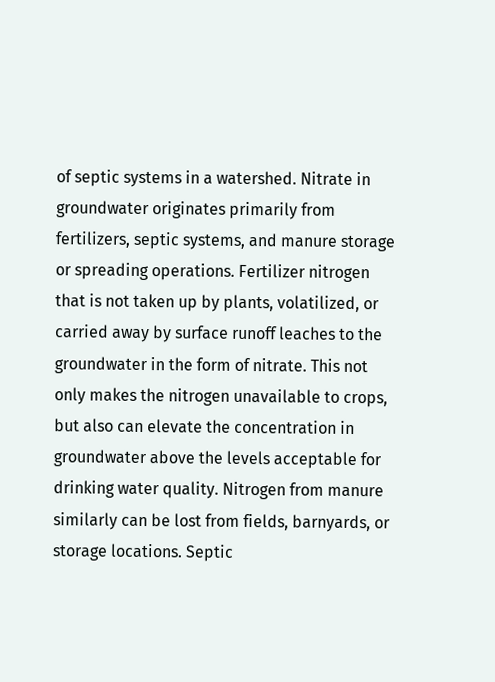of septic systems in a watershed. Nitrate in groundwater originates primarily from fertilizers, septic systems, and manure storage or spreading operations. Fertilizer nitrogen that is not taken up by plants, volatilized, or carried away by surface runoff leaches to the groundwater in the form of nitrate. This not only makes the nitrogen unavailable to crops, but also can elevate the concentration in groundwater above the levels acceptable for drinking water quality. Nitrogen from manure similarly can be lost from fields, barnyards, or storage locations. Septic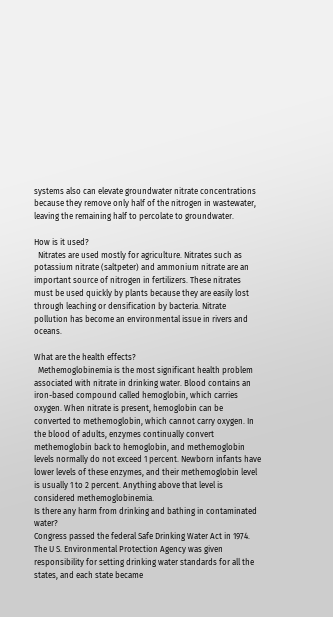systems also can elevate groundwater nitrate concentrations because they remove only half of the nitrogen in wastewater, leaving the remaining half to percolate to groundwater.

How is it used?
  Nitrates are used mostly for agriculture. Nitrates such as potassium nitrate (saltpeter) and ammonium nitrate are an important source of nitrogen in fertilizers. These nitrates must be used quickly by plants because they are easily lost through leaching or densification by bacteria. Nitrate pollution has become an environmental issue in rivers and oceans.

What are the health effects?
  Methemoglobinemia is the most significant health problem associated with nitrate in drinking water. Blood contains an iron-based compound called hemoglobin, which carries oxygen. When nitrate is present, hemoglobin can be converted to methemoglobin, which cannot carry oxygen. In the blood of adults, enzymes continually convert methemoglobin back to hemoglobin, and methemoglobin levels normally do not exceed 1 percent. Newborn infants have lower levels of these enzymes, and their methemoglobin level is usually 1 to 2 percent. Anything above that level is considered methemoglobinemia.
Is there any harm from drinking and bathing in contaminated water?
Congress passed the federal Safe Drinking Water Act in 1974. The U S. Environmental Protection Agency was given responsibility for setting drinking water standards for all the states, and each state became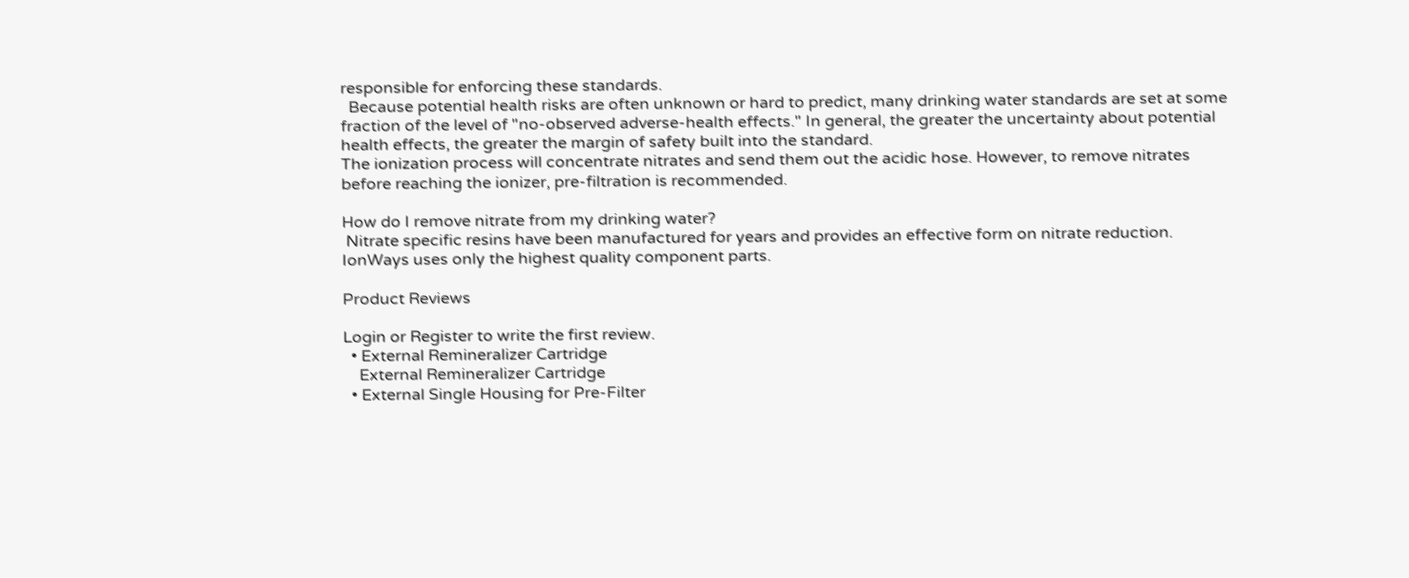responsible for enforcing these standards.
  Because potential health risks are often unknown or hard to predict, many drinking water standards are set at some fraction of the level of "no-observed adverse-health effects." In general, the greater the uncertainty about potential health effects, the greater the margin of safety built into the standard.
The ionization process will concentrate nitrates and send them out the acidic hose. However, to remove nitrates before reaching the ionizer, pre-filtration is recommended.

How do I remove nitrate from my drinking water?
 Nitrate specific resins have been manufactured for years and provides an effective form on nitrate reduction. IonWays uses only the highest quality component parts.

Product Reviews

Login or Register to write the first review.
  • External Remineralizer Cartridge
    External Remineralizer Cartridge
  • External Single Housing for Pre-Filter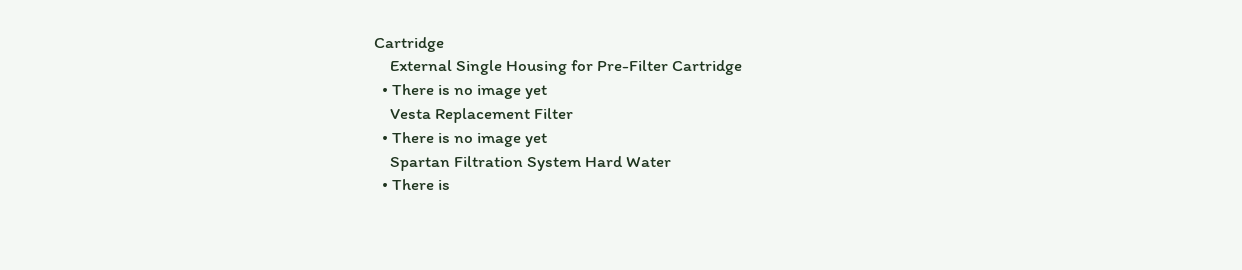Cartridge
    External Single Housing for Pre-Filter Cartridge
  • There is no image yet
    Vesta Replacement Filter
  • There is no image yet
    Spartan Filtration System Hard Water
  • There is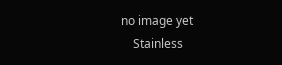no image yet
    Stainless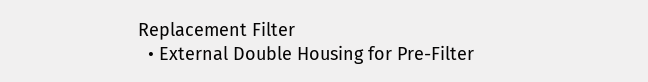Replacement Filter
  • External Double Housing for Pre-Filter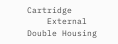Cartridge
    External Double Housing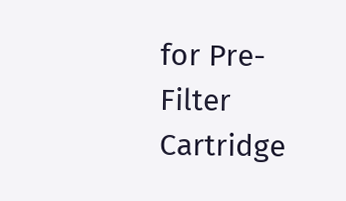for Pre-Filter Cartridge